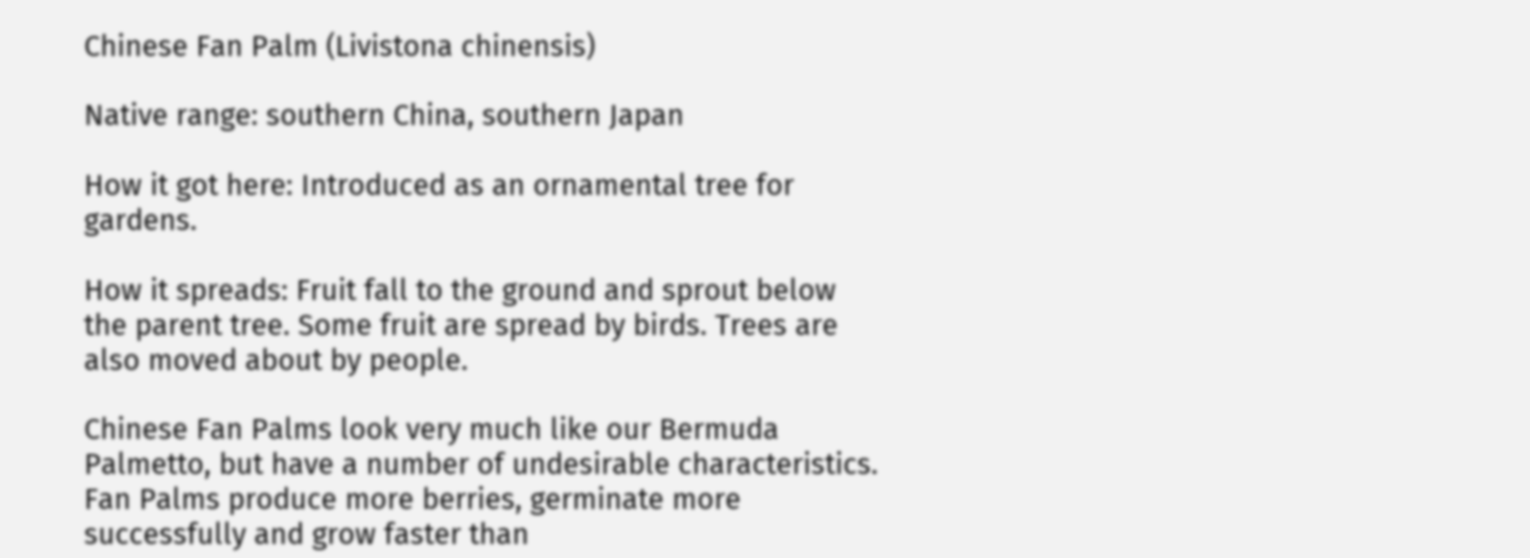Chinese Fan Palm (Livistona chinensis)

Native range: southern China, southern Japan

How it got here: Introduced as an ornamental tree for gardens.

How it spreads: Fruit fall to the ground and sprout below the parent tree. Some fruit are spread by birds. Trees are also moved about by people.

Chinese Fan Palms look very much like our Bermuda Palmetto, but have a number of undesirable characteristics. Fan Palms produce more berries, germinate more successfully and grow faster than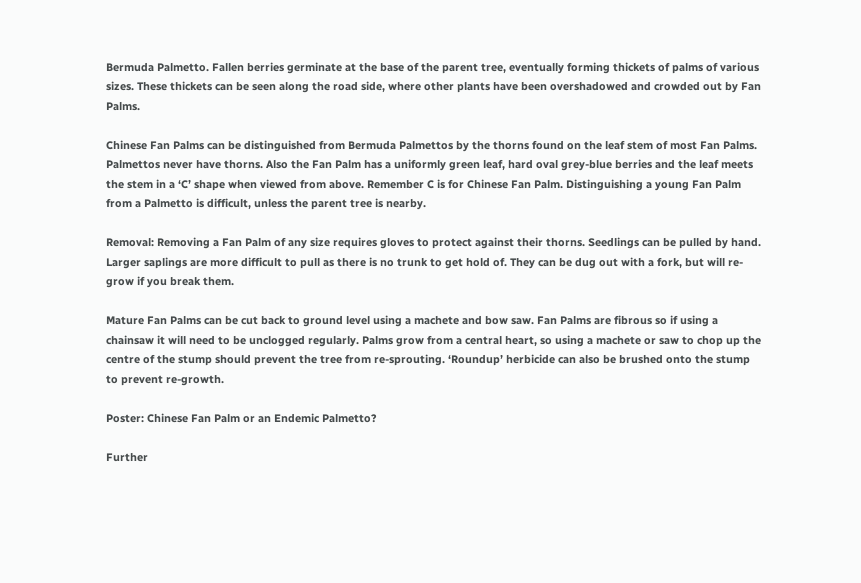Bermuda Palmetto. Fallen berries germinate at the base of the parent tree, eventually forming thickets of palms of various sizes. These thickets can be seen along the road side, where other plants have been overshadowed and crowded out by Fan Palms.

Chinese Fan Palms can be distinguished from Bermuda Palmettos by the thorns found on the leaf stem of most Fan Palms. Palmettos never have thorns. Also the Fan Palm has a uniformly green leaf, hard oval grey-blue berries and the leaf meets the stem in a ‘C’ shape when viewed from above. Remember C is for Chinese Fan Palm. Distinguishing a young Fan Palm from a Palmetto is difficult, unless the parent tree is nearby.

Removal: Removing a Fan Palm of any size requires gloves to protect against their thorns. Seedlings can be pulled by hand. Larger saplings are more difficult to pull as there is no trunk to get hold of. They can be dug out with a fork, but will re-grow if you break them.

Mature Fan Palms can be cut back to ground level using a machete and bow saw. Fan Palms are fibrous so if using a chainsaw it will need to be unclogged regularly. Palms grow from a central heart, so using a machete or saw to chop up the centre of the stump should prevent the tree from re-sprouting. ‘Roundup’ herbicide can also be brushed onto the stump to prevent re-growth.

Poster: Chinese Fan Palm or an Endemic Palmetto?

Further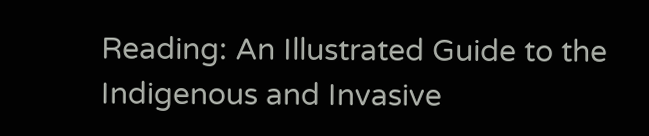Reading: An Illustrated Guide to the Indigenous and Invasive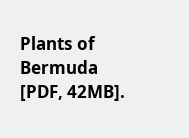Plants of Bermuda [PDF, 42MB].